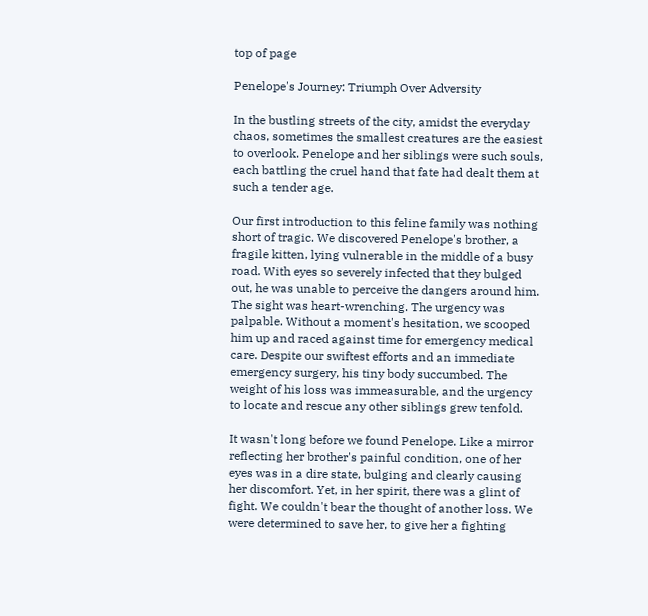top of page

Penelope's Journey: Triumph Over Adversity

In the bustling streets of the city, amidst the everyday chaos, sometimes the smallest creatures are the easiest to overlook. Penelope and her siblings were such souls, each battling the cruel hand that fate had dealt them at such a tender age.

Our first introduction to this feline family was nothing short of tragic. We discovered Penelope's brother, a fragile kitten, lying vulnerable in the middle of a busy road. With eyes so severely infected that they bulged out, he was unable to perceive the dangers around him. The sight was heart-wrenching. The urgency was palpable. Without a moment's hesitation, we scooped him up and raced against time for emergency medical care. Despite our swiftest efforts and an immediate emergency surgery, his tiny body succumbed. The weight of his loss was immeasurable, and the urgency to locate and rescue any other siblings grew tenfold.

It wasn't long before we found Penelope. Like a mirror reflecting her brother's painful condition, one of her eyes was in a dire state, bulging and clearly causing her discomfort. Yet, in her spirit, there was a glint of fight. We couldn't bear the thought of another loss. We were determined to save her, to give her a fighting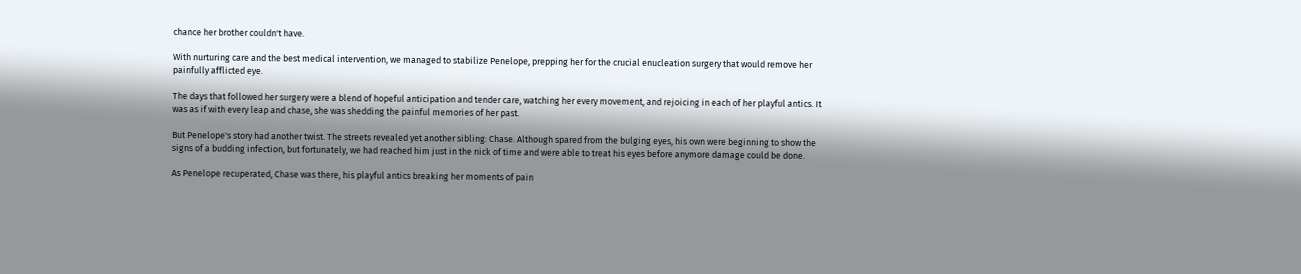chance her brother couldn't have.

With nurturing care and the best medical intervention, we managed to stabilize Penelope, prepping her for the crucial enucleation surgery that would remove her painfully afflicted eye.

The days that followed her surgery were a blend of hopeful anticipation and tender care, watching her every movement, and rejoicing in each of her playful antics. It was as if with every leap and chase, she was shedding the painful memories of her past.

But Penelope's story had another twist. The streets revealed yet another sibling: Chase. Although spared from the bulging eyes, his own were beginning to show the signs of a budding infection, but fortunately, we had reached him just in the nick of time and were able to treat his eyes before anymore damage could be done.

As Penelope recuperated, Chase was there, his playful antics breaking her moments of pain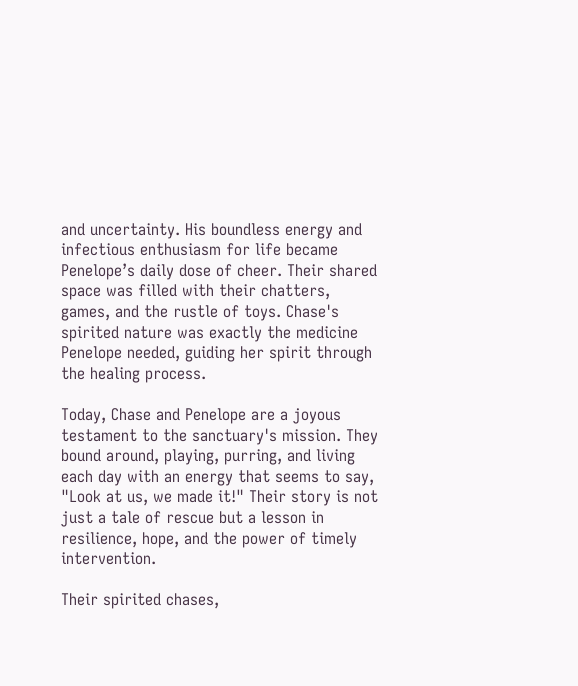and uncertainty. His boundless energy and infectious enthusiasm for life became Penelope’s daily dose of cheer. Their shared space was filled with their chatters, games, and the rustle of toys. Chase's spirited nature was exactly the medicine Penelope needed, guiding her spirit through the healing process.

Today, Chase and Penelope are a joyous testament to the sanctuary's mission. They bound around, playing, purring, and living each day with an energy that seems to say, "Look at us, we made it!" Their story is not just a tale of rescue but a lesson in resilience, hope, and the power of timely intervention.

Their spirited chases,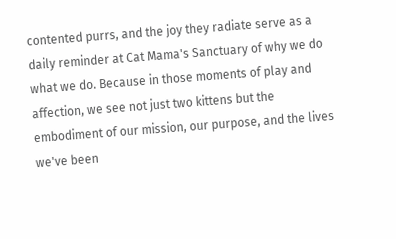contented purrs, and the joy they radiate serve as a daily reminder at Cat Mama's Sanctuary of why we do what we do. Because in those moments of play and affection, we see not just two kittens but the embodiment of our mission, our purpose, and the lives we've been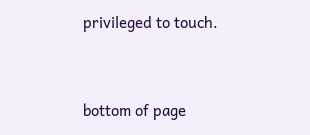privileged to touch.



bottom of page